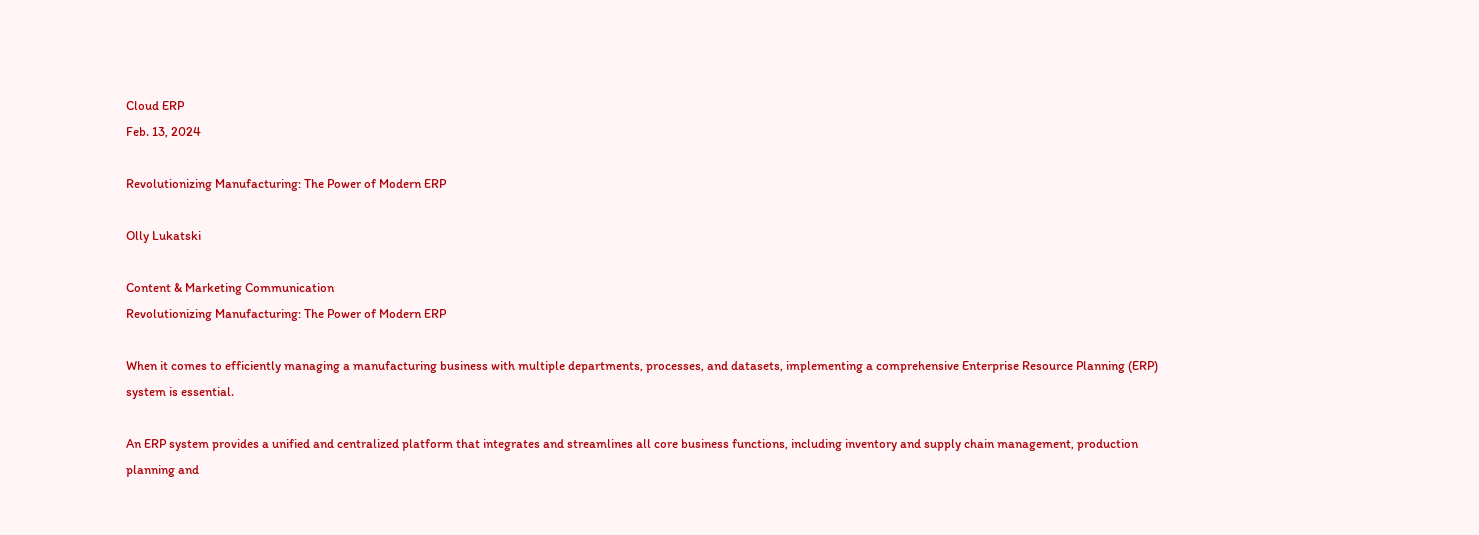Cloud ERP
Feb. 13, 2024

Revolutionizing Manufacturing: The Power of Modern ERP

Olly Lukatski

Content & Marketing Communication
Revolutionizing Manufacturing: The Power of Modern ERP

When it comes to efficiently managing a manufacturing business with multiple departments, processes, and datasets, implementing a comprehensive Enterprise Resource Planning (ERP) system is essential.

An ERP system provides a unified and centralized platform that integrates and streamlines all core business functions, including inventory and supply chain management, production planning and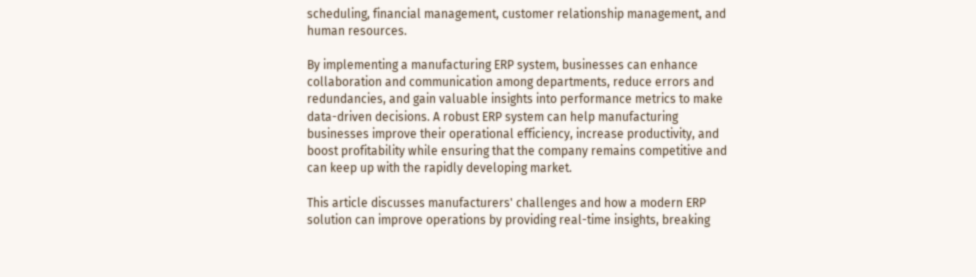scheduling, financial management, customer relationship management, and human resources.

By implementing a manufacturing ERP system, businesses can enhance collaboration and communication among departments, reduce errors and redundancies, and gain valuable insights into performance metrics to make data-driven decisions. A robust ERP system can help manufacturing businesses improve their operational efficiency, increase productivity, and boost profitability while ensuring that the company remains competitive and can keep up with the rapidly developing market.

This article discusses manufacturers' challenges and how a modern ERP solution can improve operations by providing real-time insights, breaking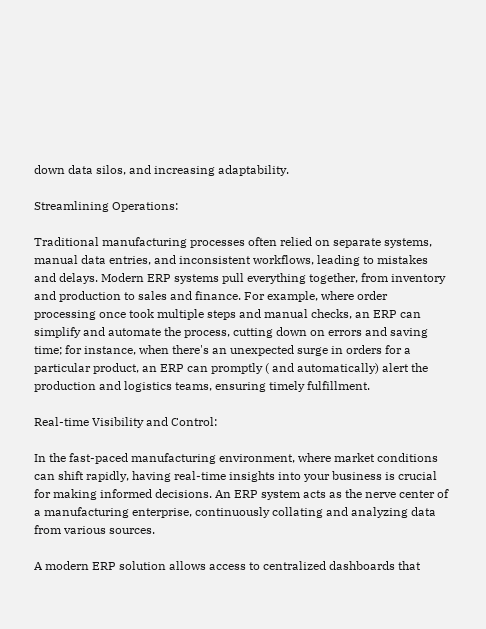down data silos, and increasing adaptability.

Streamlining Operations:

Traditional manufacturing processes often relied on separate systems, manual data entries, and inconsistent workflows, leading to mistakes and delays. Modern ERP systems pull everything together, from inventory and production to sales and finance. For example, where order processing once took multiple steps and manual checks, an ERP can simplify and automate the process, cutting down on errors and saving time; for instance, when there's an unexpected surge in orders for a particular product, an ERP can promptly ( and automatically) alert the production and logistics teams, ensuring timely fulfillment.

Real-time Visibility and Control:

In the fast-paced manufacturing environment, where market conditions can shift rapidly, having real-time insights into your business is crucial for making informed decisions. An ERP system acts as the nerve center of a manufacturing enterprise, continuously collating and analyzing data from various sources.

A modern ERP solution allows access to centralized dashboards that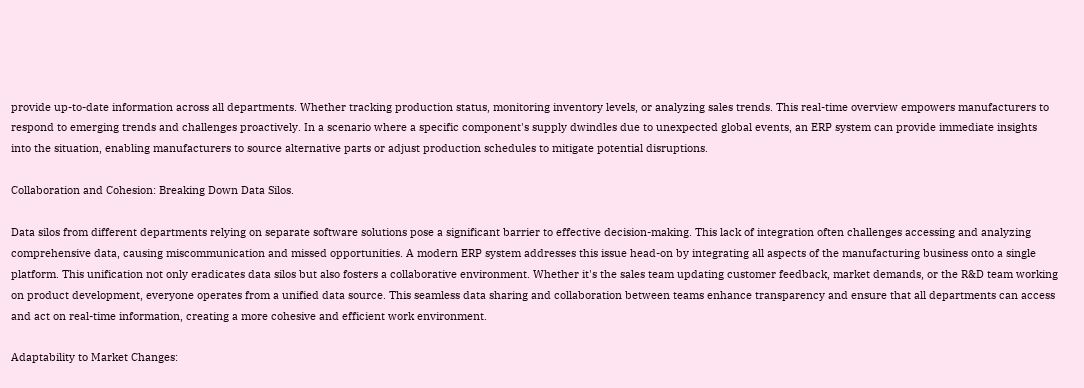provide up-to-date information across all departments. Whether tracking production status, monitoring inventory levels, or analyzing sales trends. This real-time overview empowers manufacturers to respond to emerging trends and challenges proactively. In a scenario where a specific component's supply dwindles due to unexpected global events, an ERP system can provide immediate insights into the situation, enabling manufacturers to source alternative parts or adjust production schedules to mitigate potential disruptions.

Collaboration and Cohesion: Breaking Down Data Silos.

Data silos from different departments relying on separate software solutions pose a significant barrier to effective decision-making. This lack of integration often challenges accessing and analyzing comprehensive data, causing miscommunication and missed opportunities. A modern ERP system addresses this issue head-on by integrating all aspects of the manufacturing business onto a single platform. This unification not only eradicates data silos but also fosters a collaborative environment. Whether it's the sales team updating customer feedback, market demands, or the R&D team working on product development, everyone operates from a unified data source. This seamless data sharing and collaboration between teams enhance transparency and ensure that all departments can access and act on real-time information, creating a more cohesive and efficient work environment.

Adaptability to Market Changes: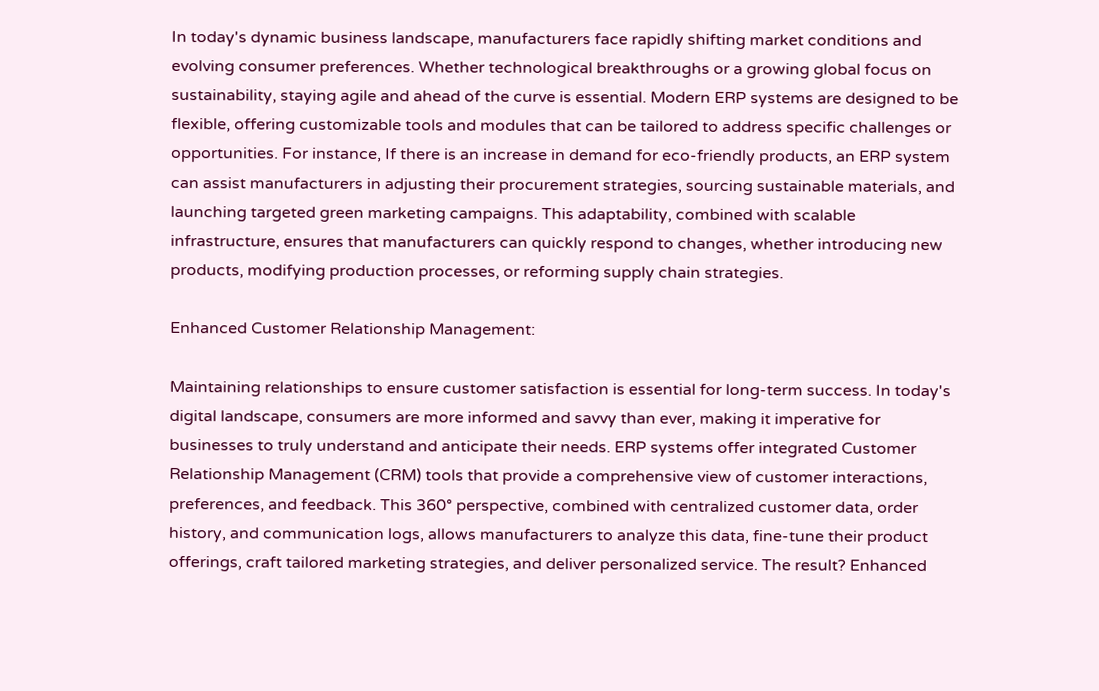In today's dynamic business landscape, manufacturers face rapidly shifting market conditions and evolving consumer preferences. Whether technological breakthroughs or a growing global focus on sustainability, staying agile and ahead of the curve is essential. Modern ERP systems are designed to be flexible, offering customizable tools and modules that can be tailored to address specific challenges or opportunities. For instance, If there is an increase in demand for eco-friendly products, an ERP system can assist manufacturers in adjusting their procurement strategies, sourcing sustainable materials, and launching targeted green marketing campaigns. This adaptability, combined with scalable infrastructure, ensures that manufacturers can quickly respond to changes, whether introducing new products, modifying production processes, or reforming supply chain strategies.

Enhanced Customer Relationship Management:

Maintaining relationships to ensure customer satisfaction is essential for long-term success. In today's digital landscape, consumers are more informed and savvy than ever, making it imperative for businesses to truly understand and anticipate their needs. ERP systems offer integrated Customer Relationship Management (CRM) tools that provide a comprehensive view of customer interactions, preferences, and feedback. This 360° perspective, combined with centralized customer data, order history, and communication logs, allows manufacturers to analyze this data, fine-tune their product offerings, craft tailored marketing strategies, and deliver personalized service. The result? Enhanced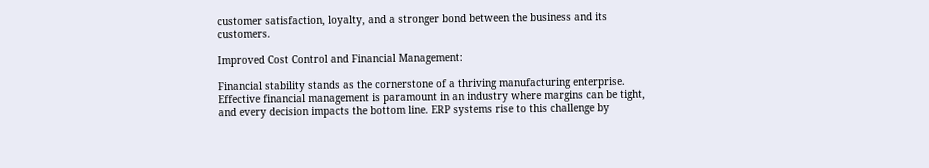customer satisfaction, loyalty, and a stronger bond between the business and its customers.

Improved Cost Control and Financial Management:

Financial stability stands as the cornerstone of a thriving manufacturing enterprise. Effective financial management is paramount in an industry where margins can be tight, and every decision impacts the bottom line. ERP systems rise to this challenge by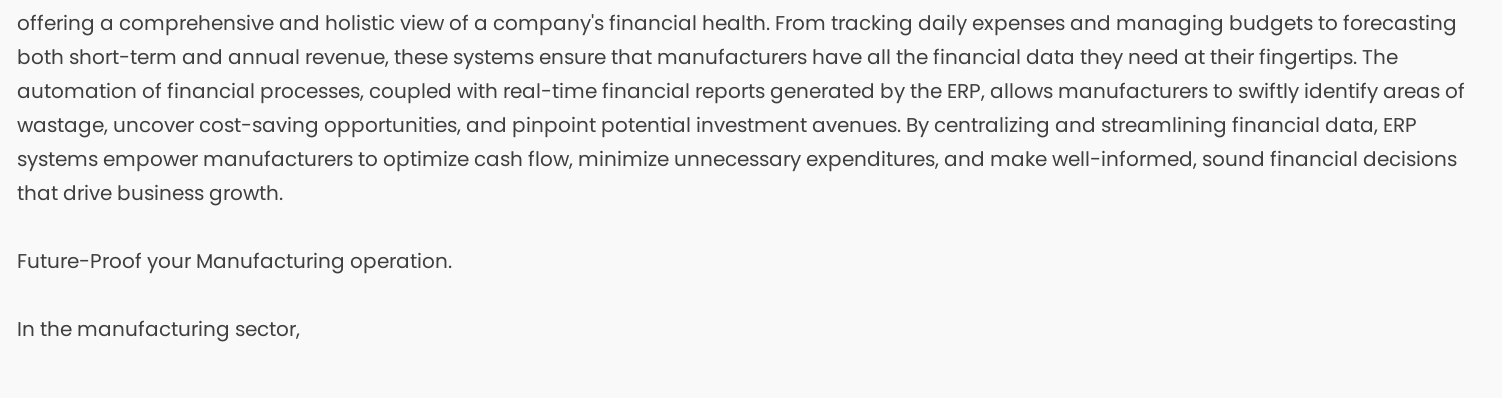offering a comprehensive and holistic view of a company's financial health. From tracking daily expenses and managing budgets to forecasting both short-term and annual revenue, these systems ensure that manufacturers have all the financial data they need at their fingertips. The automation of financial processes, coupled with real-time financial reports generated by the ERP, allows manufacturers to swiftly identify areas of wastage, uncover cost-saving opportunities, and pinpoint potential investment avenues. By centralizing and streamlining financial data, ERP systems empower manufacturers to optimize cash flow, minimize unnecessary expenditures, and make well-informed, sound financial decisions that drive business growth.

Future-Proof your Manufacturing operation.

In the manufacturing sector,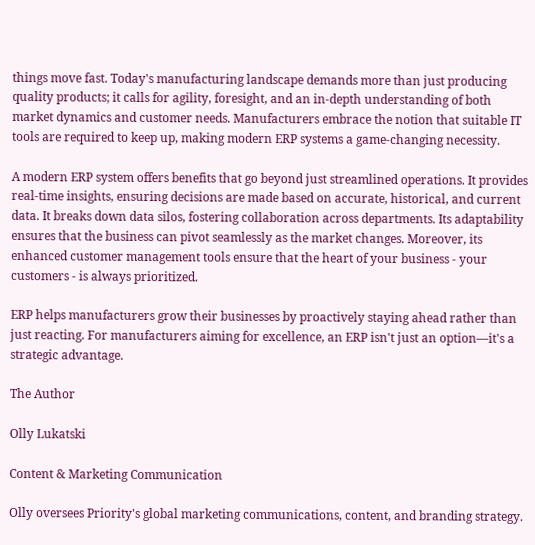things move fast. Today's manufacturing landscape demands more than just producing quality products; it calls for agility, foresight, and an in-depth understanding of both market dynamics and customer needs. Manufacturers embrace the notion that suitable IT tools are required to keep up, making modern ERP systems a game-changing necessity.

A modern ERP system offers benefits that go beyond just streamlined operations. It provides real-time insights, ensuring decisions are made based on accurate, historical, and current data. It breaks down data silos, fostering collaboration across departments. Its adaptability ensures that the business can pivot seamlessly as the market changes. Moreover, its enhanced customer management tools ensure that the heart of your business - your customers - is always prioritized.

ERP helps manufacturers grow their businesses by proactively staying ahead rather than just reacting. For manufacturers aiming for excellence, an ERP isn't just an option—it's a strategic advantage.

The Author

Olly Lukatski

Content & Marketing Communication

Olly oversees Priority's global marketing communications, content, and branding strategy.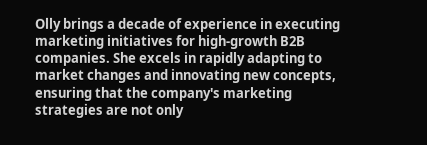Olly brings a decade of experience in executing marketing initiatives for high-growth B2B companies. She excels in rapidly adapting to market changes and innovating new concepts, ensuring that the company's marketing strategies are not only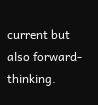current but also forward-thinking.